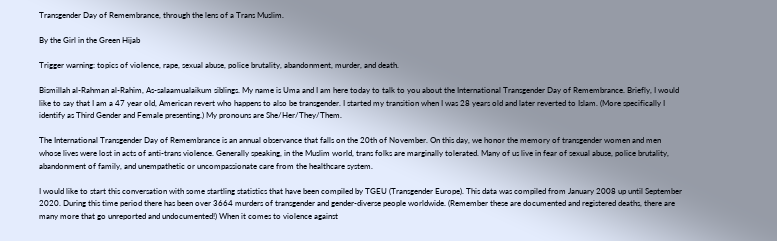Transgender Day of Remembrance, through the lens of a Trans Muslim.

By the Girl in the Green Hijab

Trigger warning: topics of violence, rape, sexual abuse, police brutality, abandonment, murder, and death.

Bismillah al-Rahman al-Rahim, As-salaamualaikum siblings. My name is Uma and I am here today to talk to you about the International Transgender Day of Remembrance. Briefly, I would like to say that I am a 47 year old, American revert who happens to also be transgender. I started my transition when I was 28 years old and later reverted to Islam. (More specifically I identify as Third Gender and Female presenting.) My pronouns are She/Her/They/Them.

The International Transgender Day of Remembrance is an annual observance that falls on the 20th of November. On this day, we honor the memory of transgender women and men whose lives were lost in acts of anti-trans violence. Generally speaking, in the Muslim world, trans folks are marginally tolerated. Many of us live in fear of sexual abuse, police brutality, abandonment of family, and unempathetic or uncompassionate care from the healthcare system.

I would like to start this conversation with some startling statistics that have been compiled by TGEU (Transgender Europe). This data was compiled from January 2008 up until September 2020. During this time period there has been over 3664 murders of transgender and gender-diverse people worldwide. (Remember these are documented and registered deaths, there are many more that go unreported and undocumented!) When it comes to violence against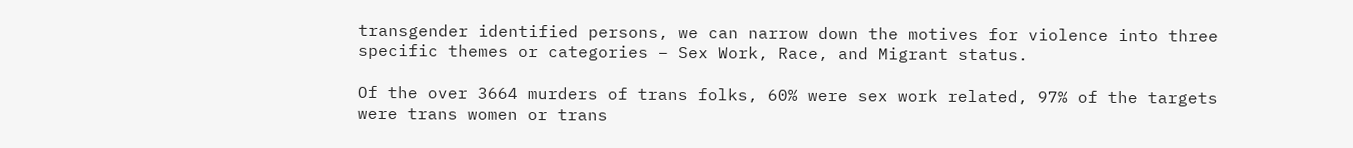transgender identified persons, we can narrow down the motives for violence into three specific themes or categories – Sex Work, Race, and Migrant status.

Of the over 3664 murders of trans folks, 60% were sex work related, 97% of the targets were trans women or trans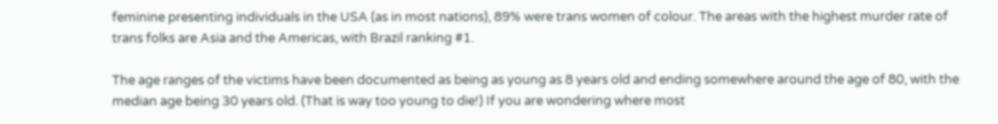feminine presenting individuals in the USA (as in most nations), 89% were trans women of colour. The areas with the highest murder rate of trans folks are Asia and the Americas, with Brazil ranking #1.

The age ranges of the victims have been documented as being as young as 8 years old and ending somewhere around the age of 80, with the median age being 30 years old. (That is way too young to die!) If you are wondering where most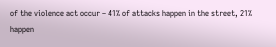of the violence act occur – 41% of attacks happen in the street, 21% happen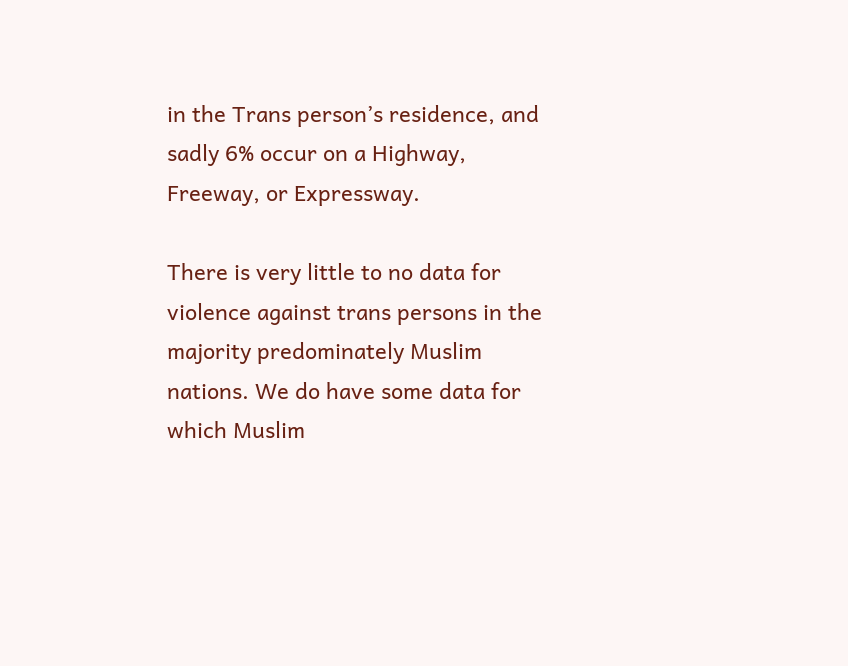in the Trans person’s residence, and sadly 6% occur on a Highway, Freeway, or Expressway.

There is very little to no data for violence against trans persons in the majority predominately Muslim nations. We do have some data for which Muslim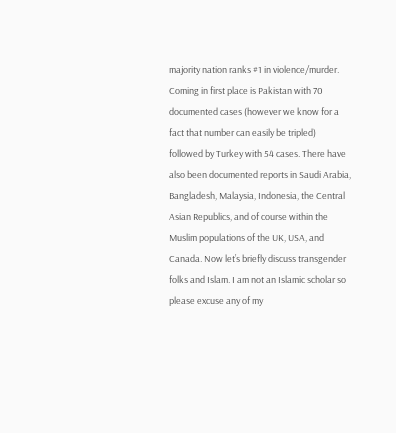majority nation ranks #1 in violence/murder. Coming in first place is Pakistan with 70 documented cases (however we know for a fact that number can easily be tripled) followed by Turkey with 54 cases. There have also been documented reports in Saudi Arabia, Bangladesh, Malaysia, Indonesia, the Central Asian Republics, and of course within the Muslim populations of the UK, USA, and Canada. Now let’s briefly discuss transgender folks and Islam. I am not an Islamic scholar so please excuse any of my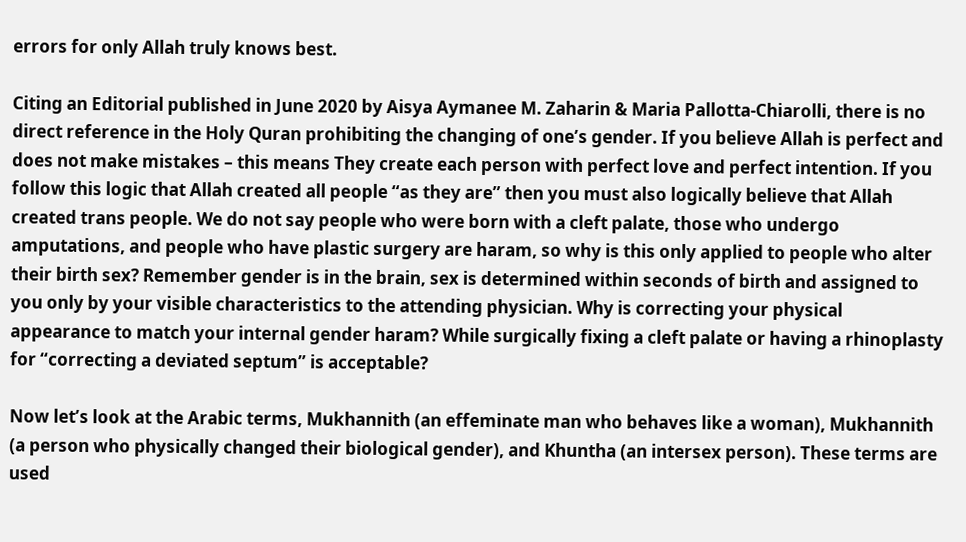errors for only Allah truly knows best.

Citing an Editorial published in June 2020 by Aisya Aymanee M. Zaharin & Maria Pallotta-Chiarolli, there is no direct reference in the Holy Quran prohibiting the changing of one’s gender. If you believe Allah is perfect and does not make mistakes – this means They create each person with perfect love and perfect intention. If you follow this logic that Allah created all people “as they are” then you must also logically believe that Allah created trans people. We do not say people who were born with a cleft palate, those who undergo amputations, and people who have plastic surgery are haram, so why is this only applied to people who alter their birth sex? Remember gender is in the brain, sex is determined within seconds of birth and assigned to you only by your visible characteristics to the attending physician. Why is correcting your physical appearance to match your internal gender haram? While surgically fixing a cleft palate or having a rhinoplasty for “correcting a deviated septum” is acceptable?

Now let’s look at the Arabic terms, Mukhannith (an effeminate man who behaves like a woman), Mukhannith (a person who physically changed their biological gender), and Khuntha (an intersex person). These terms are used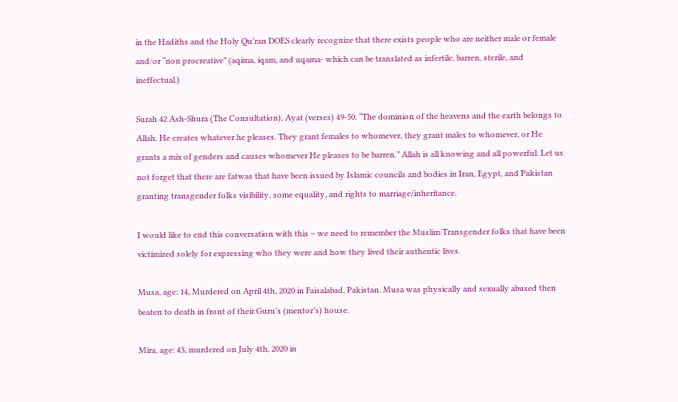in the Hadiths and the Holy Qu’ran DOES clearly recognize that there exists people who are neither male or female and/or “non procreative” (aqima, iqam, and uqama- which can be translated as infertile, barren, sterile, and ineffectual.)

Surah 42 Ash-Shura (The Consultation), Ayat (verses) 49-50. “The dominion of the heavens and the earth belongs to Allah. He creates whatever he pleases. They grant females to whomever, they grant males to whomever, or He grants a mix of genders and causes whomever He pleases to be barren.” Allah is all knowing and all powerful. Let us not forget that there are fatwas that have been issued by Islamic councils and bodies in Iran, Egypt, and Pakistan granting transgender folks visibility, some equality, and rights to marriage/inheritance.

I would like to end this conversation with this – we need to remember the Muslim Transgender folks that have been victimized solely for expressing who they were and how they lived their authentic lives.

Musa, age: 14, Murdered on April 4th, 2020 in Faisalabad, Pakistan. Musa was physically and sexually abused then beaten to death in front of their Guru’s (mentor’s) house.

Mira, age: 43, murdered on July 4th, 2020 in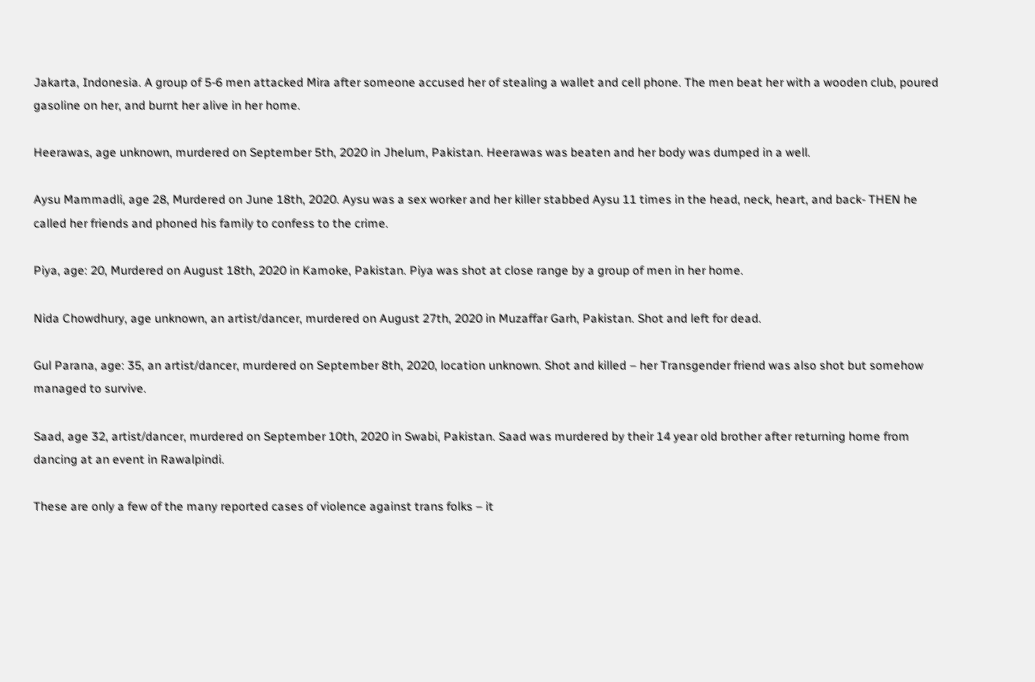Jakarta, Indonesia. A group of 5-6 men attacked Mira after someone accused her of stealing a wallet and cell phone. The men beat her with a wooden club, poured gasoline on her, and burnt her alive in her home.

Heerawas, age unknown, murdered on September 5th, 2020 in Jhelum, Pakistan. Heerawas was beaten and her body was dumped in a well.

Aysu Mammadli, age 28, Murdered on June 18th, 2020. Aysu was a sex worker and her killer stabbed Aysu 11 times in the head, neck, heart, and back- THEN he called her friends and phoned his family to confess to the crime.

Piya, age: 20, Murdered on August 18th, 2020 in Kamoke, Pakistan. Piya was shot at close range by a group of men in her home.

Nida Chowdhury, age unknown, an artist/dancer, murdered on August 27th, 2020 in Muzaffar Garh, Pakistan. Shot and left for dead.

Gul Parana, age: 35, an artist/dancer, murdered on September 8th, 2020, location unknown. Shot and killed – her Transgender friend was also shot but somehow managed to survive.

Saad, age 32, artist/dancer, murdered on September 10th, 2020 in Swabi, Pakistan. Saad was murdered by their 14 year old brother after returning home from dancing at an event in Rawalpindi.

These are only a few of the many reported cases of violence against trans folks – it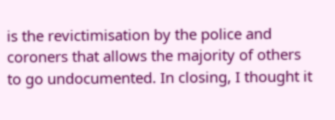is the revictimisation by the police and coroners that allows the majority of others to go undocumented. In closing, I thought it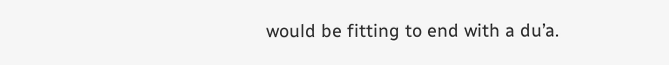would be fitting to end with a du’a.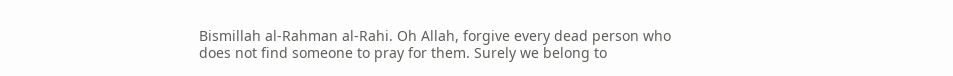Bismillah al-Rahman al-Rahi. Oh Allah, forgive every dead person who does not find someone to pray for them. Surely we belong to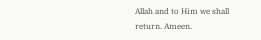Allah and to Him we shall return. Ameen.